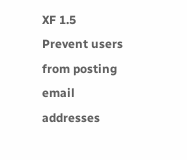XF 1.5 Prevent users from posting email addresses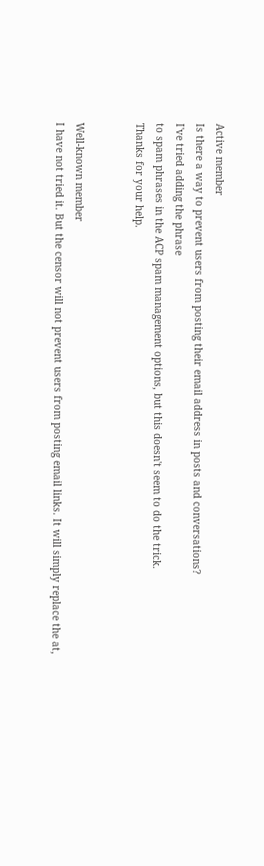Active member
Is there a way to prevent users from posting their email address in posts and conversations?
I've tried adding the phrase
to spam phrases in the ACP spam management options, but this doesn't seem to do the trick.
Thanks for your help.


Well-known member
I have not tried it. But the censor will not prevent users from posting email links. It will simply replace the at,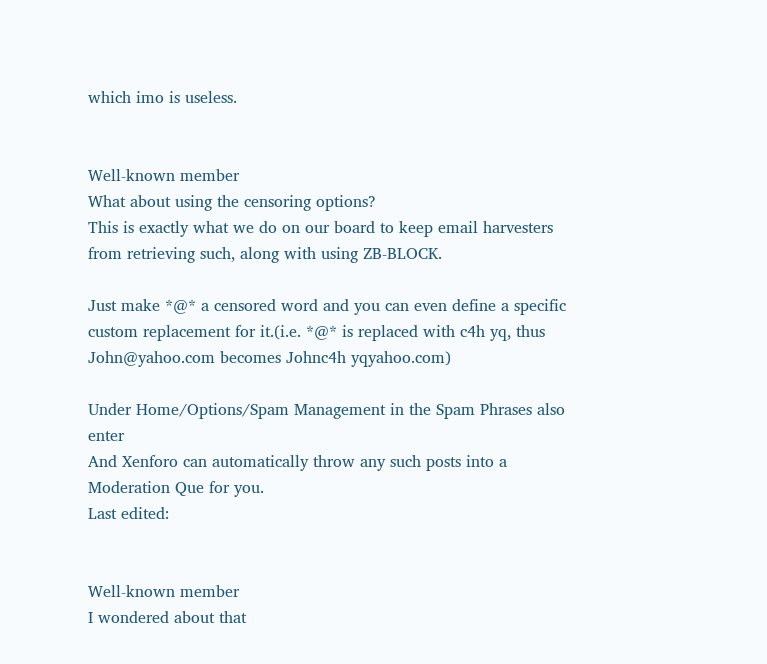which imo is useless.


Well-known member
What about using the censoring options?
This is exactly what we do on our board to keep email harvesters from retrieving such, along with using ZB-BLOCK.

Just make *@* a censored word and you can even define a specific custom replacement for it.(i.e. *@* is replaced with c4h yq, thus John@yahoo.com becomes Johnc4h yqyahoo.com)

Under Home/Options/Spam Management in the Spam Phrases also enter
And Xenforo can automatically throw any such posts into a Moderation Que for you.
Last edited:


Well-known member
I wondered about that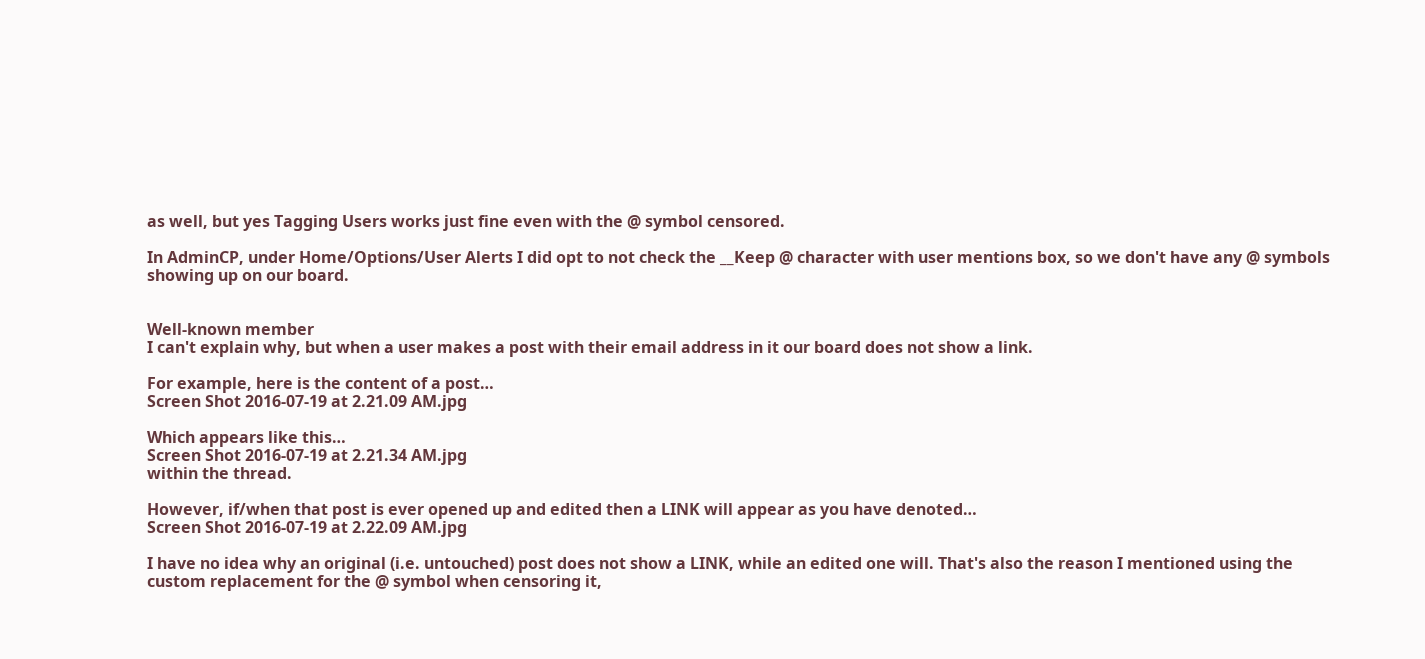as well, but yes Tagging Users works just fine even with the @ symbol censored.

In AdminCP, under Home/Options/User Alerts I did opt to not check the __Keep @ character with user mentions box, so we don't have any @ symbols showing up on our board.


Well-known member
I can't explain why, but when a user makes a post with their email address in it our board does not show a link.

For example, here is the content of a post…
Screen Shot 2016-07-19 at 2.21.09 AM.jpg

Which appears like this…
Screen Shot 2016-07-19 at 2.21.34 AM.jpg
within the thread.

However, if/when that post is ever opened up and edited then a LINK will appear as you have denoted…
Screen Shot 2016-07-19 at 2.22.09 AM.jpg

I have no idea why an original (i.e. untouched) post does not show a LINK, while an edited one will. That's also the reason I mentioned using the custom replacement for the @ symbol when censoring it,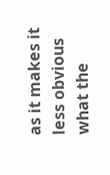as it makes it less obvious what the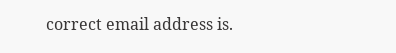correct email address is.